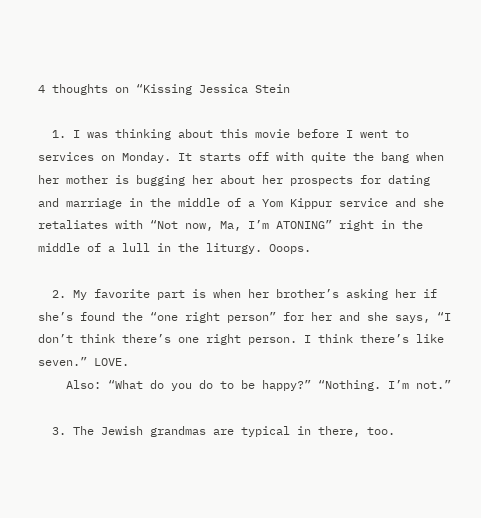4 thoughts on “Kissing Jessica Stein

  1. I was thinking about this movie before I went to services on Monday. It starts off with quite the bang when her mother is bugging her about her prospects for dating and marriage in the middle of a Yom Kippur service and she retaliates with “Not now, Ma, I’m ATONING” right in the middle of a lull in the liturgy. Ooops.

  2. My favorite part is when her brother’s asking her if she’s found the “one right person” for her and she says, “I don’t think there’s one right person. I think there’s like seven.” LOVE.
    Also: “What do you do to be happy?” “Nothing. I’m not.”

  3. The Jewish grandmas are typical in there, too.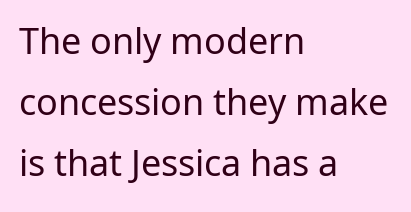The only modern concession they make is that Jessica has a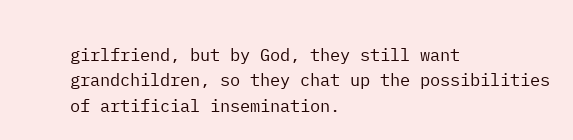girlfriend, but by God, they still want grandchildren, so they chat up the possibilities of artificial insemination.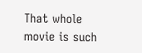That whole movie is such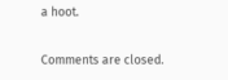a hoot.

Comments are closed.